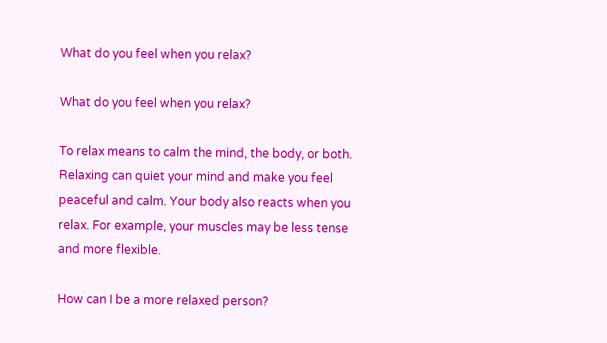What do you feel when you relax?

What do you feel when you relax?

To relax means to calm the mind, the body, or both. Relaxing can quiet your mind and make you feel peaceful and calm. Your body also reacts when you relax. For example, your muscles may be less tense and more flexible.

How can I be a more relaxed person?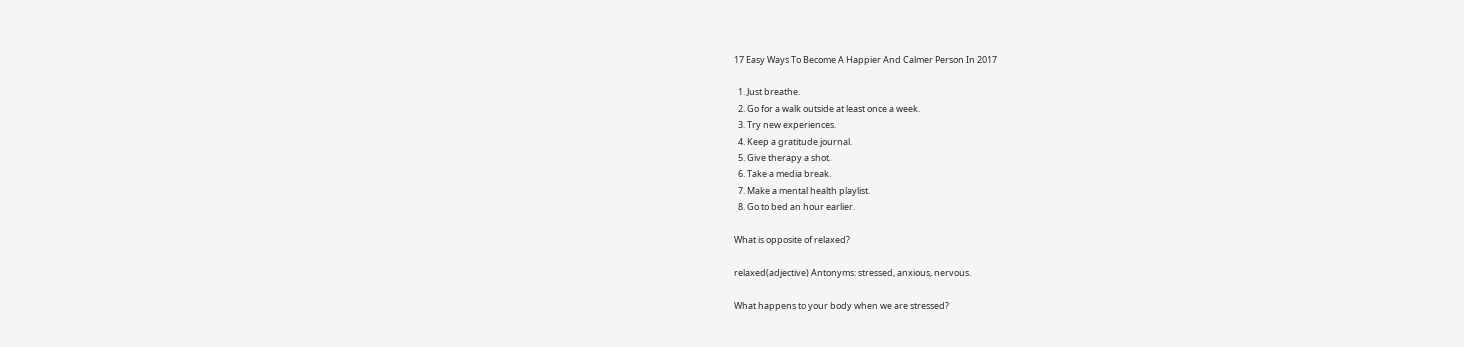17 Easy Ways To Become A Happier And Calmer Person In 2017

  1. Just breathe.
  2. Go for a walk outside at least once a week.
  3. Try new experiences.
  4. Keep a gratitude journal.
  5. Give therapy a shot.
  6. Take a media break.
  7. Make a mental health playlist.
  8. Go to bed an hour earlier.

What is opposite of relaxed?

relaxed(adjective) Antonyms: stressed, anxious, nervous.

What happens to your body when we are stressed?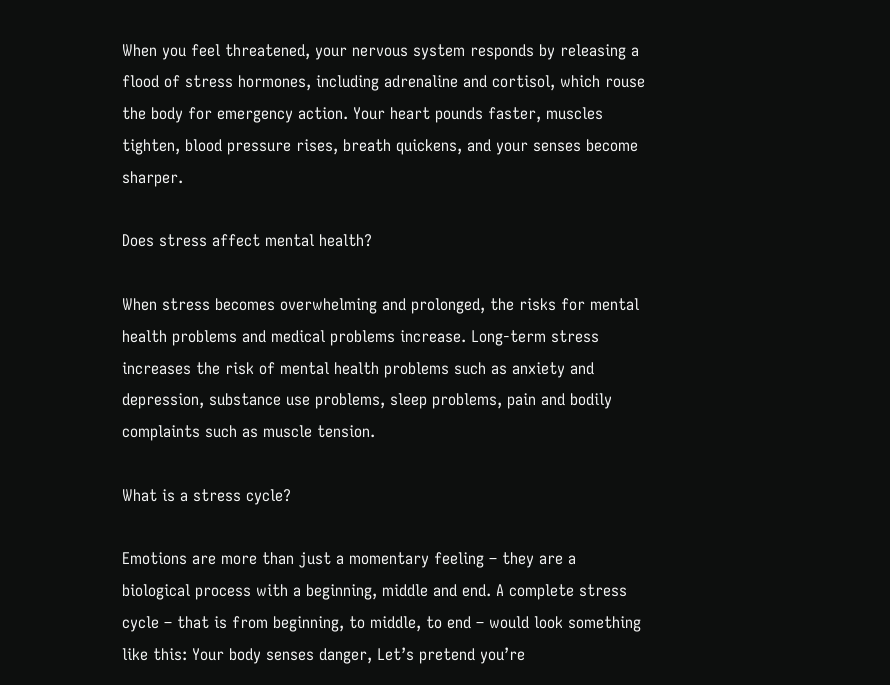When you feel threatened, your nervous system responds by releasing a flood of stress hormones, including adrenaline and cortisol, which rouse the body for emergency action. Your heart pounds faster, muscles tighten, blood pressure rises, breath quickens, and your senses become sharper.

Does stress affect mental health?

When stress becomes overwhelming and prolonged, the risks for mental health problems and medical problems increase. Long-term stress increases the risk of mental health problems such as anxiety and depression, substance use problems, sleep problems, pain and bodily complaints such as muscle tension.

What is a stress cycle?

Emotions are more than just a momentary feeling – they are a biological process with a beginning, middle and end. A complete stress cycle – that is from beginning, to middle, to end – would look something like this: Your body senses danger, Let’s pretend you’re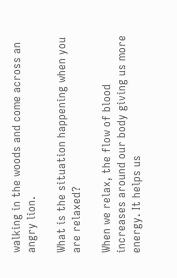walking in the woods and come across an angry lion.

What is the situation happening when you are relaxed?

When we relax, the flow of blood increases around our body giving us more energy. It helps us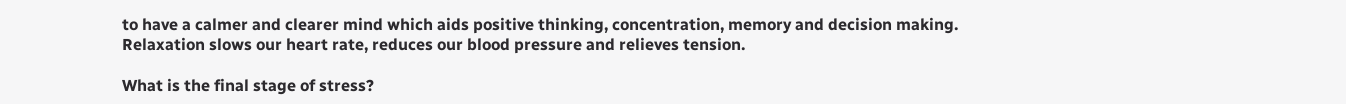to have a calmer and clearer mind which aids positive thinking, concentration, memory and decision making. Relaxation slows our heart rate, reduces our blood pressure and relieves tension.

What is the final stage of stress?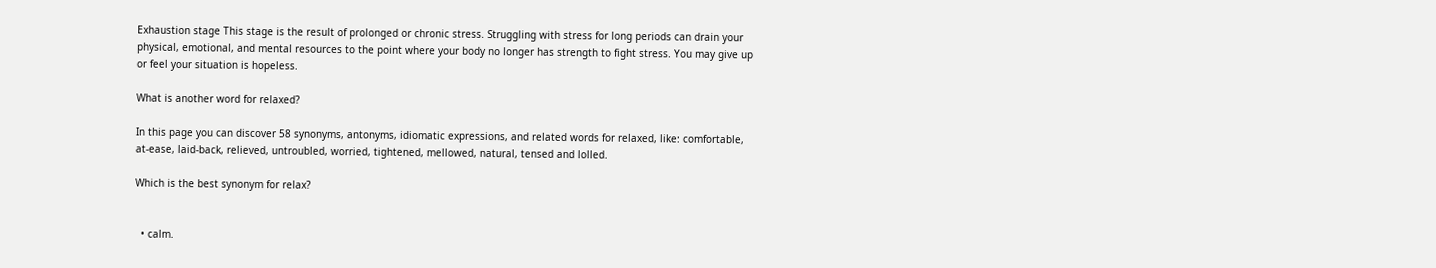Exhaustion stage This stage is the result of prolonged or chronic stress. Struggling with stress for long periods can drain your physical, emotional, and mental resources to the point where your body no longer has strength to fight stress. You may give up or feel your situation is hopeless.

What is another word for relaxed?

In this page you can discover 58 synonyms, antonyms, idiomatic expressions, and related words for relaxed, like: comfortable, at-ease, laid-back, relieved, untroubled, worried, tightened, mellowed, natural, tensed and lolled.

Which is the best synonym for relax?


  • calm.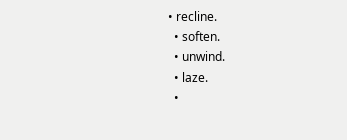• recline.
  • soften.
  • unwind.
  • laze.
  •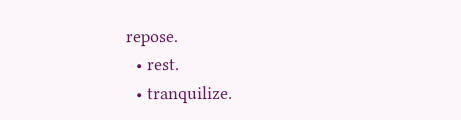repose.
  • rest.
  • tranquilize.